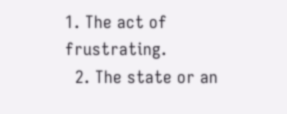1. The act of frustrating.
  2. The state or an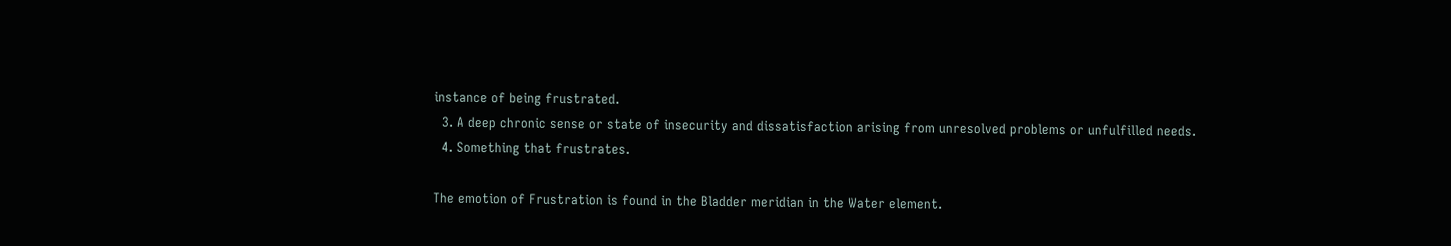instance of being frustrated.
  3. A deep chronic sense or state of insecurity and dissatisfaction arising from unresolved problems or unfulfilled needs.
  4. Something that frustrates.

The emotion of Frustration is found in the Bladder meridian in the Water element.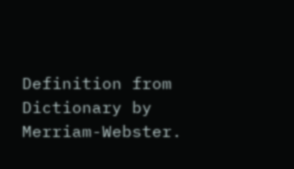Definition from Dictionary by Merriam-Webster.